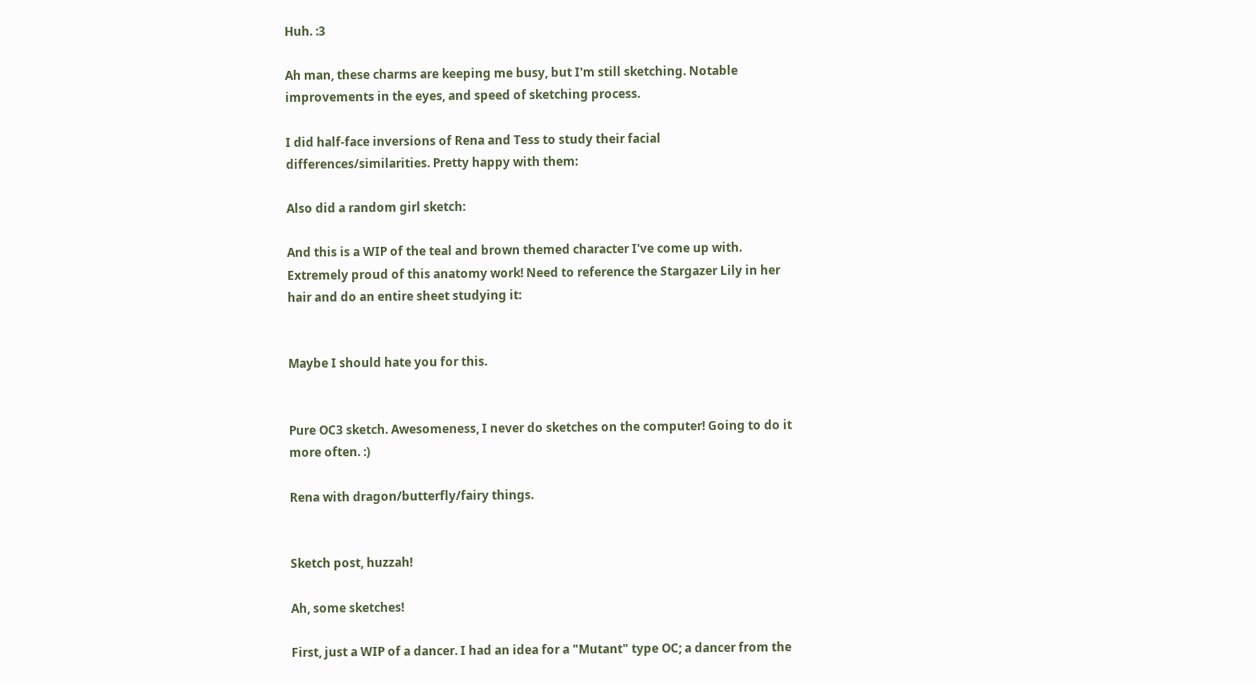Huh. :3

Ah man, these charms are keeping me busy, but I'm still sketching. Notable improvements in the eyes, and speed of sketching process.

I did half-face inversions of Rena and Tess to study their facial differences/similarities. Pretty happy with them:

Also did a random girl sketch:

And this is a WIP of the teal and brown themed character I've come up with. Extremely proud of this anatomy work! Need to reference the Stargazer Lily in her hair and do an entire sheet studying it:


Maybe I should hate you for this.


Pure OC3 sketch. Awesomeness, I never do sketches on the computer! Going to do it more often. :)

Rena with dragon/butterfly/fairy things.


Sketch post, huzzah!

Ah, some sketches!

First, just a WIP of a dancer. I had an idea for a "Mutant" type OC; a dancer from the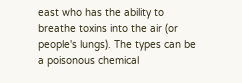east who has the ability to breathe toxins into the air (or people's lungs). The types can be a poisonous chemical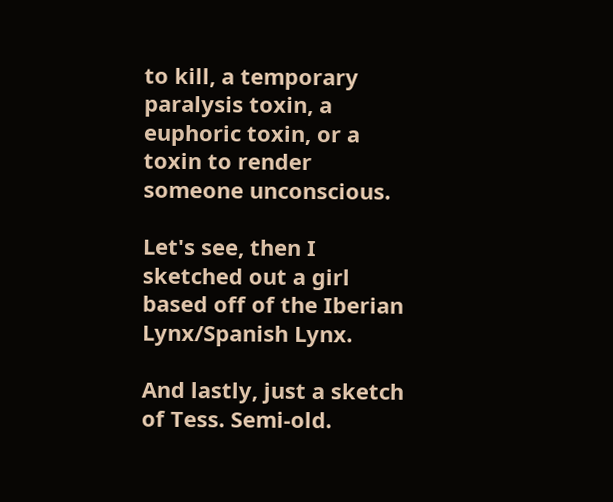to kill, a temporary paralysis toxin, a euphoric toxin, or a toxin to render someone unconscious.

Let's see, then I sketched out a girl based off of the Iberian Lynx/Spanish Lynx.

And lastly, just a sketch of Tess. Semi-old.